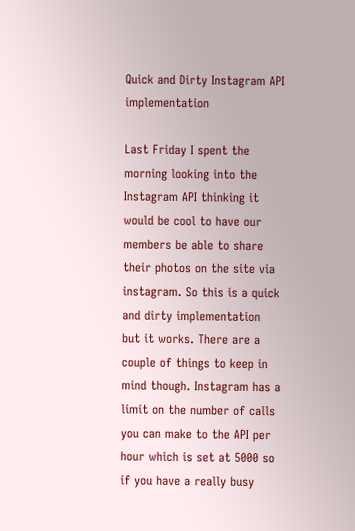Quick and Dirty Instagram API implementation

Last Friday I spent the morning looking into the Instagram API thinking it would be cool to have our members be able to share their photos on the site via instagram. So this is a quick and dirty implementation but it works. There are a couple of things to keep in mind though. Instagram has a limit on the number of calls you can make to the API per hour which is set at 5000 so if you have a really busy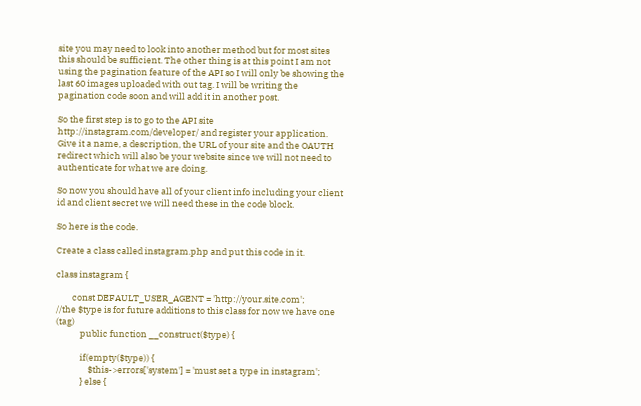site you may need to look into another method but for most sites this should be sufficient. The other thing is at this point I am not using the pagination feature of the API so I will only be showing the last 60 images uploaded with out tag. I will be writing the pagination code soon and will add it in another post.

So the first step is to go to the API site http://instagram.com/developer/ and register your application. Give it a name, a description, the URL of your site and the OAUTH redirect which will also be your website since we will not need to authenticate for what we are doing.

So now you should have all of your client info including your client id and client secret we will need these in the code block.

So here is the code.

Create a class called instagram.php and put this code in it.

class instagram {

        const DEFAULT_USER_AGENT = 'http://your.site.com';
//the $type is for future additions to this class for now we have one (tag)
            public function __construct($type) {

            if(empty($type)) {
                $this->errors['system'] = 'must set a type in instagram';
            } else {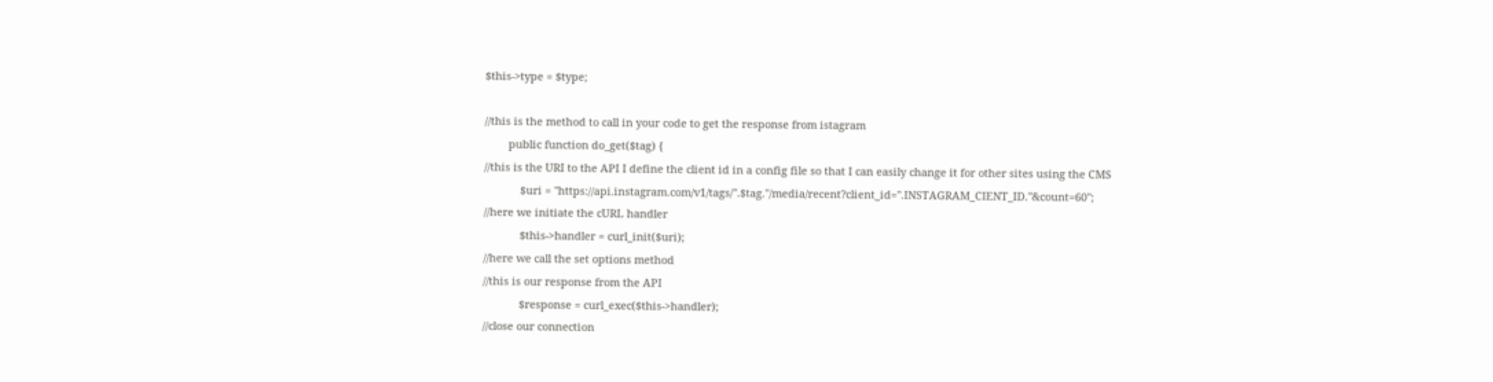$this->type = $type;

//this is the method to call in your code to get the response from istagram
        public function do_get($tag) {
//this is the URI to the API I define the client id in a config file so that I can easily change it for other sites using the CMS
            $uri = "https://api.instagram.com/v1/tags/".$tag."/media/recent?client_id=".INSTAGRAM_CIENT_ID."&count=60";
//here we initiate the cURL handler
            $this->handler = curl_init($uri);
//here we call the set options method
//this is our response from the API
            $response = curl_exec($this->handler);
//close our connection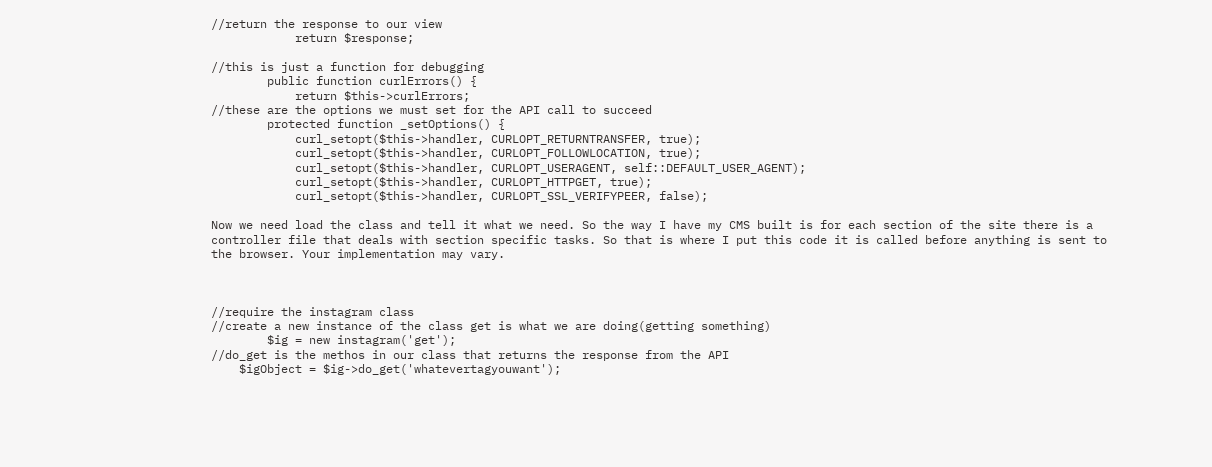//return the response to our view
            return $response;

//this is just a function for debugging
        public function curlErrors() {
            return $this->curlErrors;
//these are the options we must set for the API call to succeed
        protected function _setOptions() {
            curl_setopt($this->handler, CURLOPT_RETURNTRANSFER, true);
            curl_setopt($this->handler, CURLOPT_FOLLOWLOCATION, true);
            curl_setopt($this->handler, CURLOPT_USERAGENT, self::DEFAULT_USER_AGENT);
            curl_setopt($this->handler, CURLOPT_HTTPGET, true);
            curl_setopt($this->handler, CURLOPT_SSL_VERIFYPEER, false);

Now we need load the class and tell it what we need. So the way I have my CMS built is for each section of the site there is a controller file that deals with section specific tasks. So that is where I put this code it is called before anything is sent to the browser. Your implementation may vary.



//require the instagram class
//create a new instance of the class get is what we are doing(getting something)
        $ig = new instagram('get');
//do_get is the methos in our class that returns the response from the API
    $igObject = $ig->do_get('whatevertagyouwant');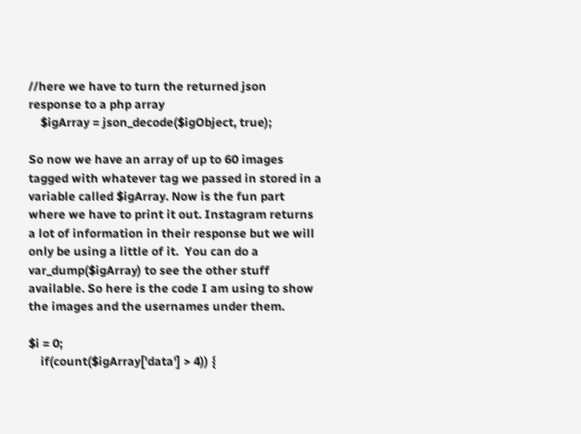//here we have to turn the returned json response to a php array
    $igArray = json_decode($igObject, true);

So now we have an array of up to 60 images tagged with whatever tag we passed in stored in a variable called $igArray. Now is the fun part where we have to print it out. Instagram returns a lot of information in their response but we will only be using a little of it.  You can do a var_dump($igArray) to see the other stuff available. So here is the code I am using to show the images and the usernames under them.

$i = 0;
    if(count($igArray['data'] > 4)) {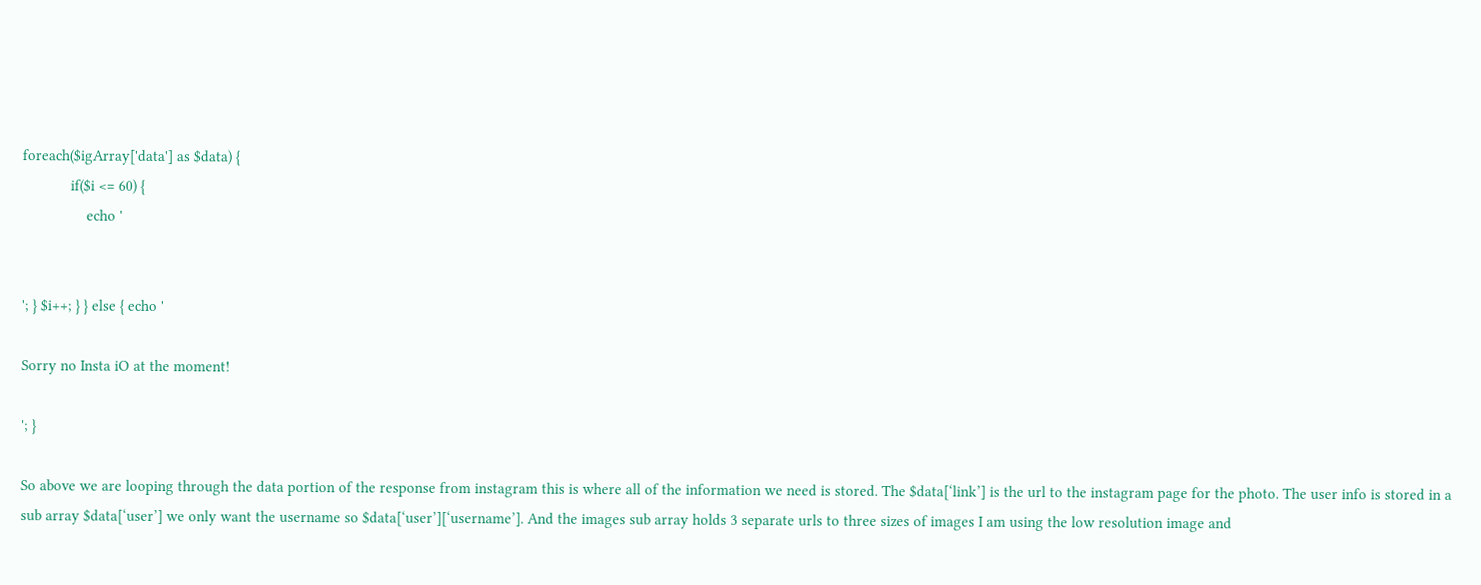foreach($igArray['data'] as $data) {
            if($i <= 60) {
                echo '


'; } $i++; } } else { echo '

Sorry no Insta iO at the moment!

'; }

So above we are looping through the data portion of the response from instagram this is where all of the information we need is stored. The $data[‘link’] is the url to the instagram page for the photo. The user info is stored in a sub array $data[‘user’] we only want the username so $data[‘user’][‘username’]. And the images sub array holds 3 separate urls to three sizes of images I am using the low resolution image and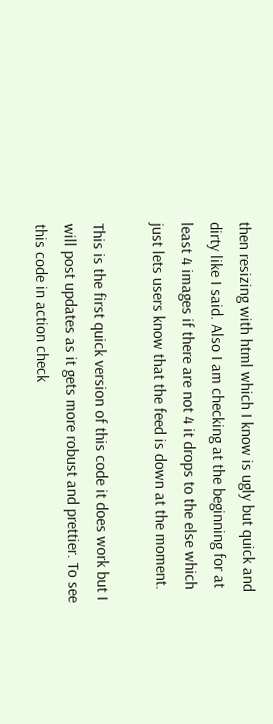then resizing with html which I know is ugly but quick and dirty like I said. Also I am checking at the beginning for at least 4 images if there are not 4 it drops to the else which just lets users know that the feed is down at the moment.

This is the first quick version of this code it does work but I will post updates as it gets more robust and prettier. To see this code in action check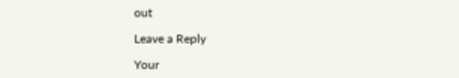out

Leave a Reply

Your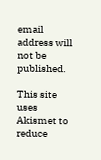email address will not be published.

This site uses Akismet to reduce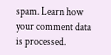spam. Learn how your comment data is processed.